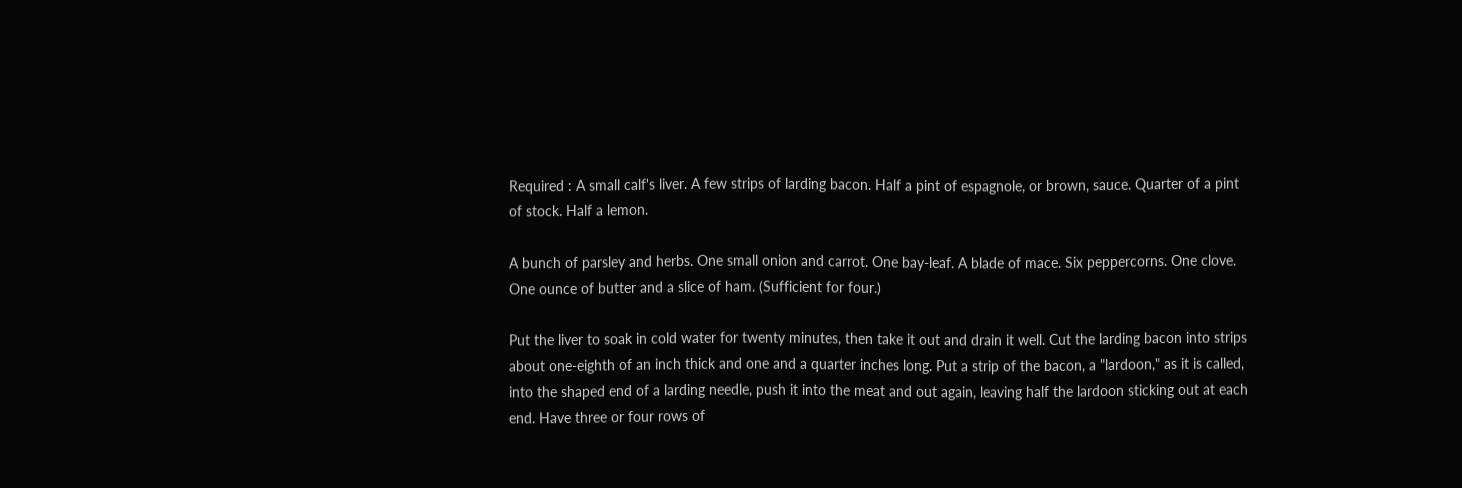Required : A small calf's liver. A few strips of larding bacon. Half a pint of espagnole, or brown, sauce. Quarter of a pint of stock. Half a lemon.

A bunch of parsley and herbs. One small onion and carrot. One bay-leaf. A blade of mace. Six peppercorns. One clove. One ounce of butter and a slice of ham. (Sufficient for four.)

Put the liver to soak in cold water for twenty minutes, then take it out and drain it well. Cut the larding bacon into strips about one-eighth of an inch thick and one and a quarter inches long. Put a strip of the bacon, a "lardoon," as it is called, into the shaped end of a larding needle, push it into the meat and out again, leaving half the lardoon sticking out at each end. Have three or four rows of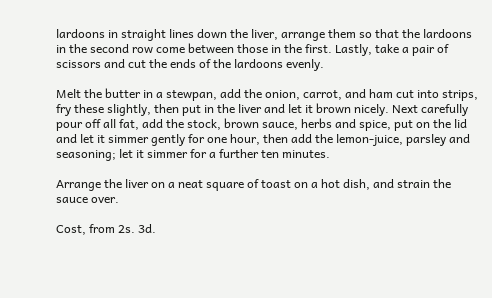lardoons in straight lines down the liver, arrange them so that the lardoons in the second row come between those in the first. Lastly, take a pair of scissors and cut the ends of the lardoons evenly.

Melt the butter in a stewpan, add the onion, carrot, and ham cut into strips, fry these slightly, then put in the liver and let it brown nicely. Next carefully pour off all fat, add the stock, brown sauce, herbs and spice, put on the lid and let it simmer gently for one hour, then add the lemon-juice, parsley and seasoning; let it simmer for a further ten minutes.

Arrange the liver on a neat square of toast on a hot dish, and strain the sauce over.

Cost, from 2s. 3d.